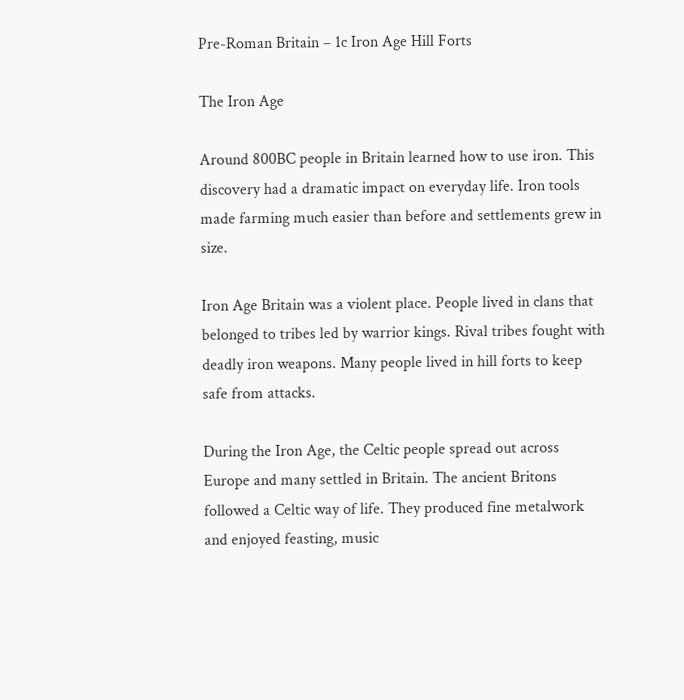Pre-Roman Britain – 1c Iron Age Hill Forts

The Iron Age

Around 800BC people in Britain learned how to use iron. This discovery had a dramatic impact on everyday life. Iron tools made farming much easier than before and settlements grew in size.

Iron Age Britain was a violent place. People lived in clans that belonged to tribes led by warrior kings. Rival tribes fought with deadly iron weapons. Many people lived in hill forts to keep safe from attacks.

During the Iron Age, the Celtic people spread out across Europe and many settled in Britain. The ancient Britons followed a Celtic way of life. They produced fine metalwork and enjoyed feasting, music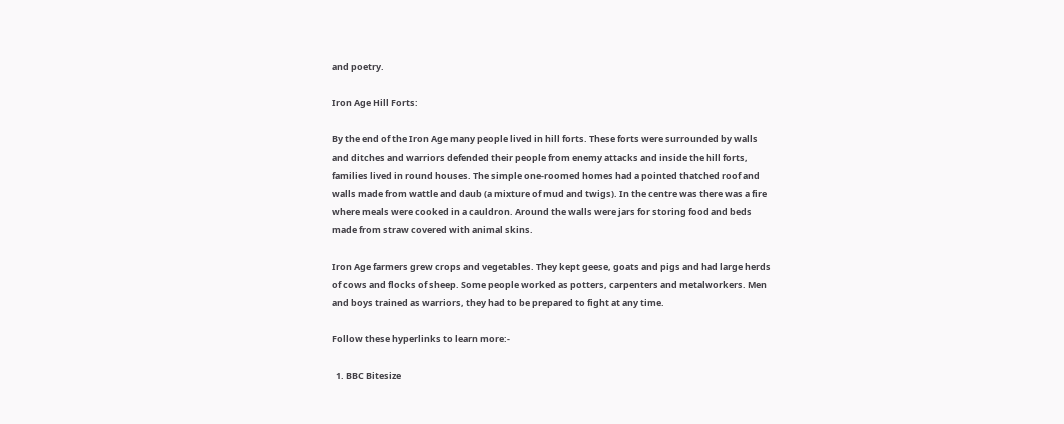and poetry.

Iron Age Hill Forts:

By the end of the Iron Age many people lived in hill forts. These forts were surrounded by walls and ditches and warriors defended their people from enemy attacks and inside the hill forts, families lived in round houses. The simple one-roomed homes had a pointed thatched roof and walls made from wattle and daub (a mixture of mud and twigs). In the centre was there was a fire where meals were cooked in a cauldron. Around the walls were jars for storing food and beds made from straw covered with animal skins.

Iron Age farmers grew crops and vegetables. They kept geese, goats and pigs and had large herds of cows and flocks of sheep. Some people worked as potters, carpenters and metalworkers. Men and boys trained as warriors, they had to be prepared to fight at any time.

Follow these hyperlinks to learn more:-

  1. BBC Bitesize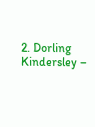2. Dorling Kindersley –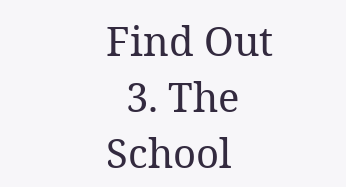Find Out
  3. The School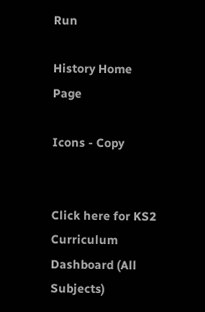Run

History Home Page

Icons - Copy


Click here for KS2 Curriculum Dashboard (All Subjects)